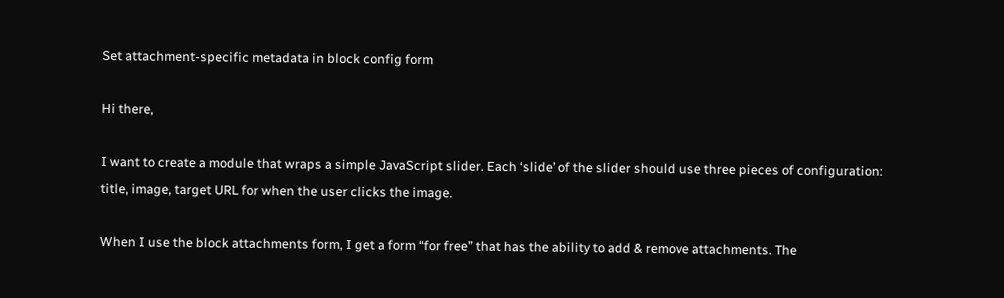Set attachment-specific metadata in block config form

Hi there,

I want to create a module that wraps a simple JavaScript slider. Each ‘slide’ of the slider should use three pieces of configuration: title, image, target URL for when the user clicks the image.

When I use the block attachments form, I get a form “for free” that has the ability to add & remove attachments. The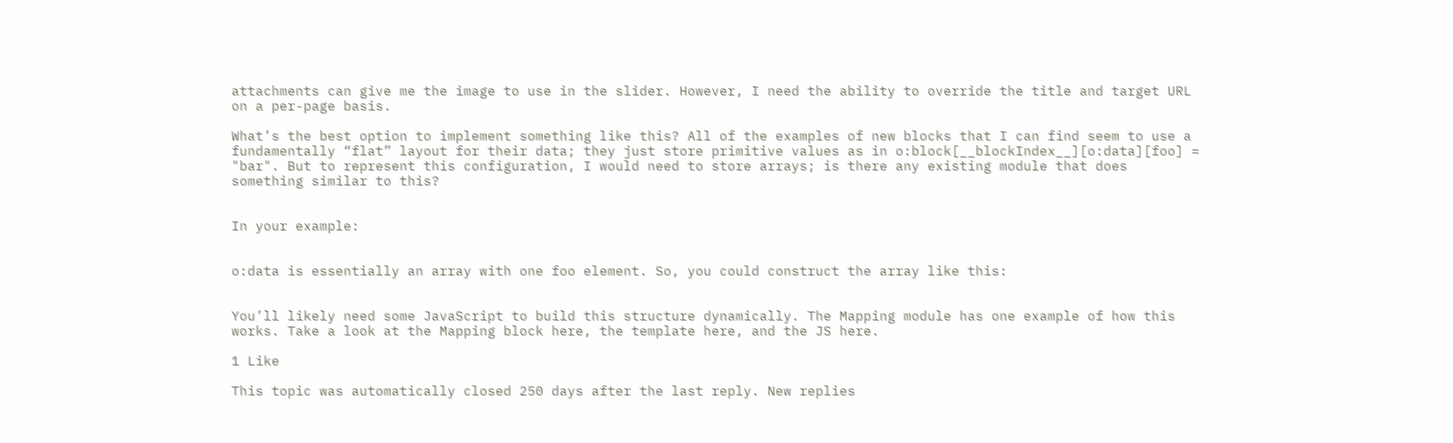attachments can give me the image to use in the slider. However, I need the ability to override the title and target URL on a per-page basis.

What’s the best option to implement something like this? All of the examples of new blocks that I can find seem to use a fundamentally “flat” layout for their data; they just store primitive values as in o:block[__blockIndex__][o:data][foo] = "bar". But to represent this configuration, I would need to store arrays; is there any existing module that does something similar to this?


In your example:


o:data is essentially an array with one foo element. So, you could construct the array like this:


You’ll likely need some JavaScript to build this structure dynamically. The Mapping module has one example of how this works. Take a look at the Mapping block here, the template here, and the JS here.

1 Like

This topic was automatically closed 250 days after the last reply. New replies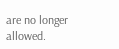are no longer allowed.